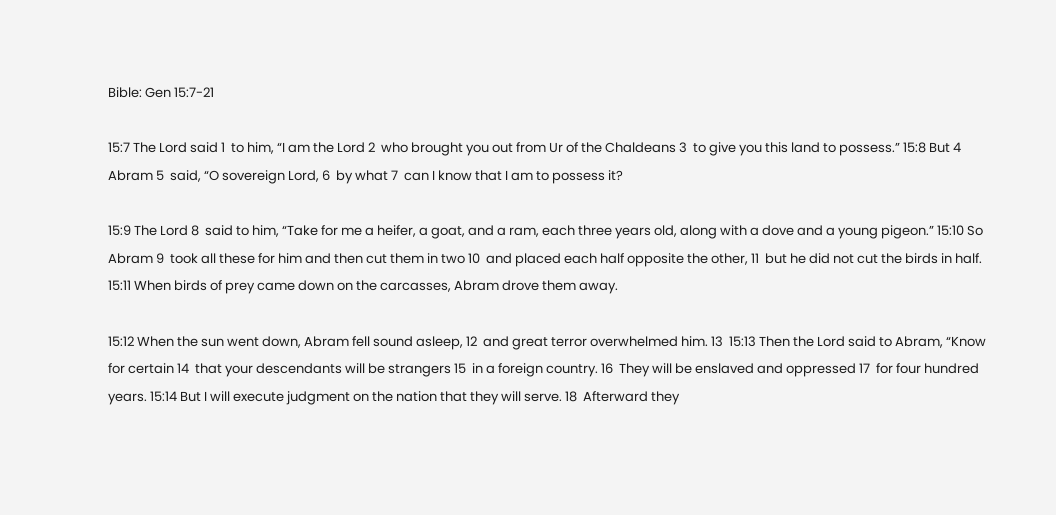Bible: Gen 15:7-21

15:7 The Lord said 1  to him, “I am the Lord 2  who brought you out from Ur of the Chaldeans 3  to give you this land to possess.” 15:8 But 4  Abram 5  said, “O sovereign Lord, 6  by what 7  can I know that I am to possess it?

15:9 The Lord 8  said to him, “Take for me a heifer, a goat, and a ram, each three years old, along with a dove and a young pigeon.” 15:10 So Abram 9  took all these for him and then cut them in two 10  and placed each half opposite the other, 11  but he did not cut the birds in half. 15:11 When birds of prey came down on the carcasses, Abram drove them away.

15:12 When the sun went down, Abram fell sound asleep, 12  and great terror overwhelmed him. 13  15:13 Then the Lord said to Abram, “Know for certain 14  that your descendants will be strangers 15  in a foreign country. 16  They will be enslaved and oppressed 17  for four hundred years. 15:14 But I will execute judgment on the nation that they will serve. 18  Afterward they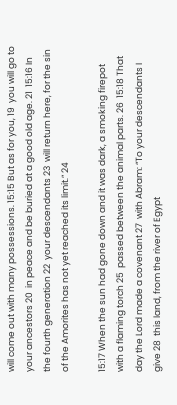will come out with many possessions. 15:15 But as for you, 19  you will go to your ancestors 20  in peace and be buried at a good old age. 21  15:16 In the fourth generation 22  your descendants 23  will return here, for the sin of the Amorites has not yet reached its limit.” 24

15:17 When the sun had gone down and it was dark, a smoking firepot with a flaming torch 25  passed between the animal parts. 26  15:18 That day the Lord made a covenant 27  with Abram: “To your descendants I give 28  this land, from the river of Egypt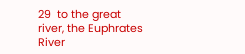29  to the great river, the Euphrates River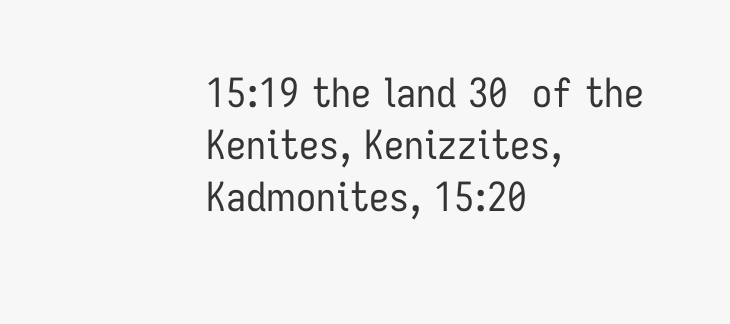15:19 the land 30  of the Kenites, Kenizzites, Kadmonites, 15:20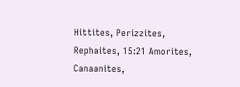Hittites, Perizzites, Rephaites, 15:21 Amorites, Canaanites,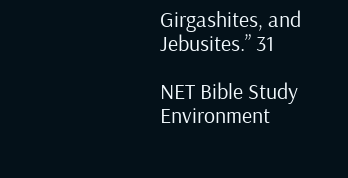Girgashites, and Jebusites.” 31

NET Bible Study Environment